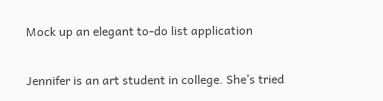Mock up an elegant to-do list application

Jennifer is an art student in college. She’s tried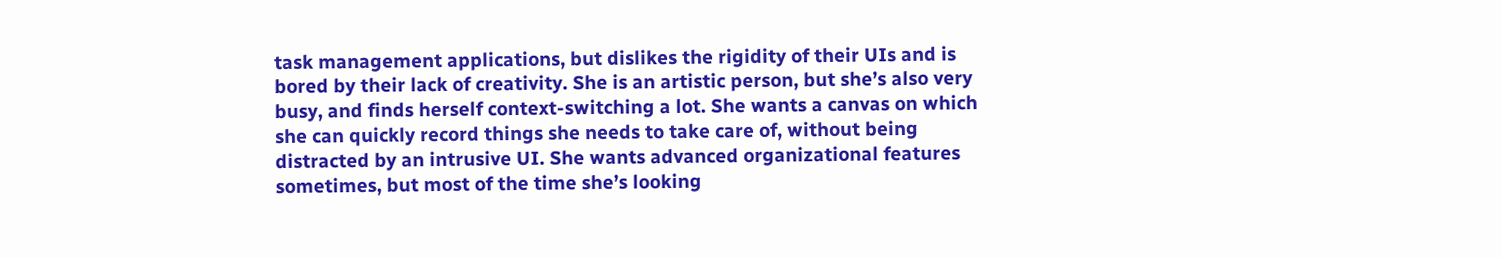task management applications, but dislikes the rigidity of their UIs and is bored by their lack of creativity. She is an artistic person, but she’s also very busy, and finds herself context-switching a lot. She wants a canvas on which she can quickly record things she needs to take care of, without being distracted by an intrusive UI. She wants advanced organizational features sometimes, but most of the time she’s looking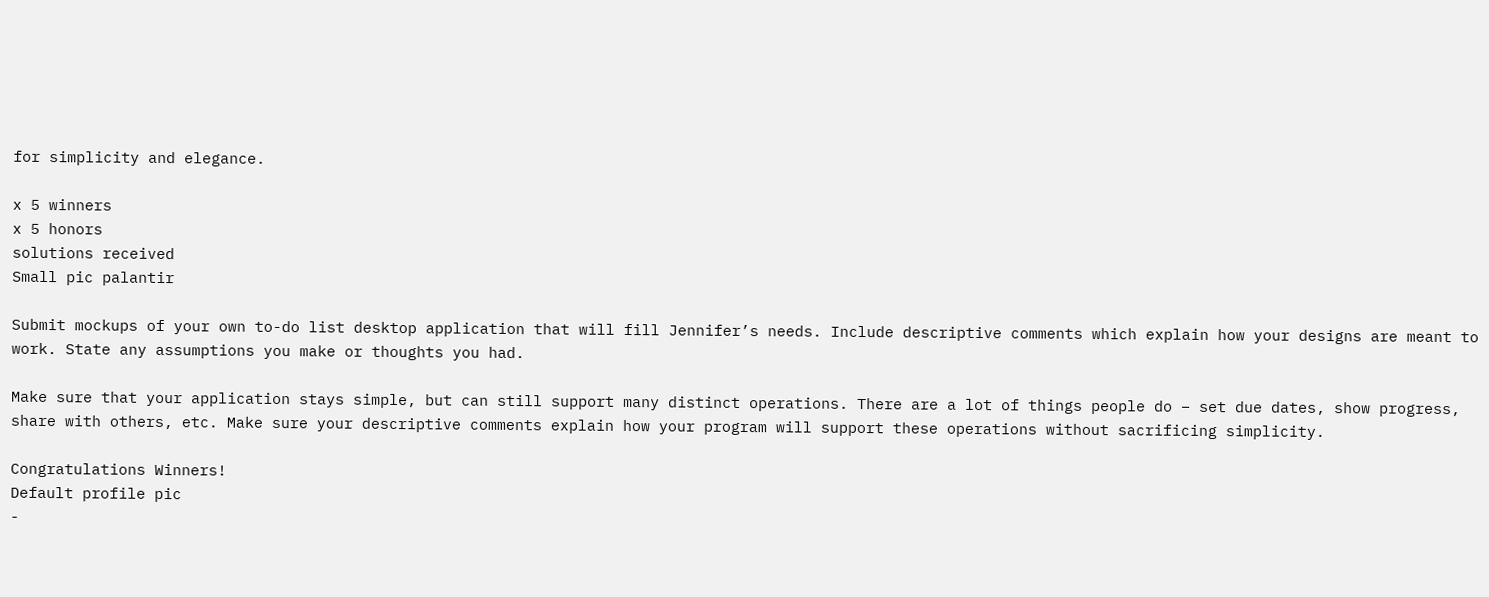for simplicity and elegance.

x 5 winners
x 5 honors
solutions received
Small pic palantir

Submit mockups of your own to-do list desktop application that will fill Jennifer’s needs. Include descriptive comments which explain how your designs are meant to work. State any assumptions you make or thoughts you had.

Make sure that your application stays simple, but can still support many distinct operations. There are a lot of things people do – set due dates, show progress, share with others, etc. Make sure your descriptive comments explain how your program will support these operations without sacrificing simplicity.

Congratulations Winners!
Default profile pic
-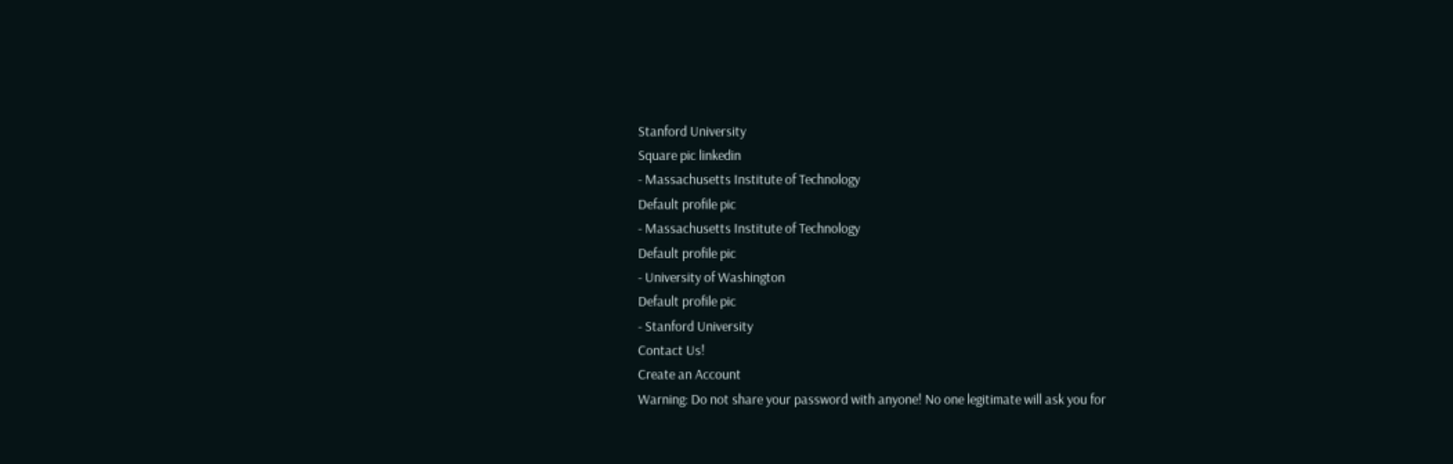Stanford University
Square pic linkedin
- Massachusetts Institute of Technology
Default profile pic
- Massachusetts Institute of Technology
Default profile pic
- University of Washington
Default profile pic
- Stanford University
Contact Us!
Create an Account
Warning: Do not share your password with anyone! No one legitimate will ask you for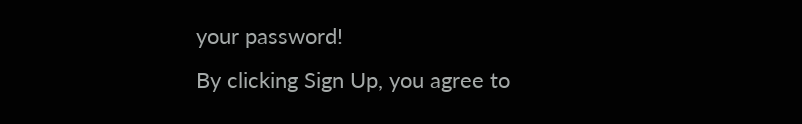your password!
By clicking Sign Up, you agree to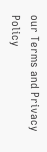our Terms and Privacy Policy